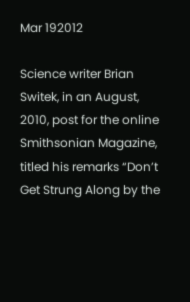Mar 192012

Science writer Brian Switek, in an August, 2010, post for the online Smithsonian Magazine, titled his remarks “Don’t Get Strung Along by the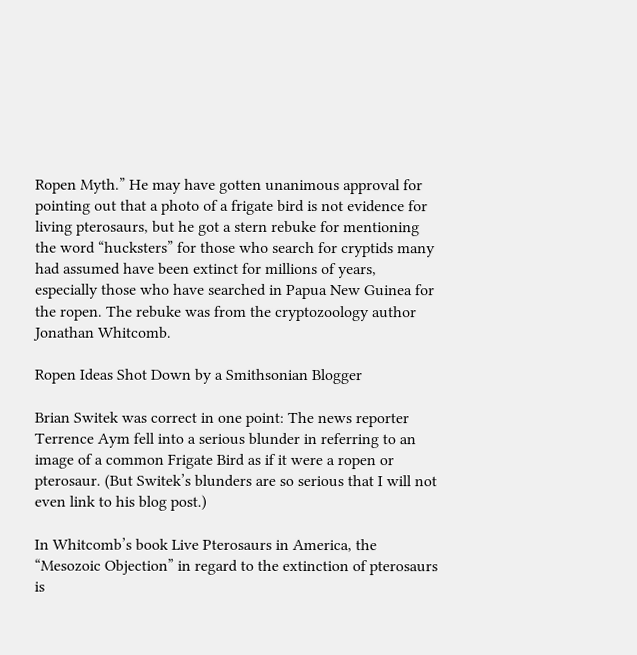Ropen Myth.” He may have gotten unanimous approval for pointing out that a photo of a frigate bird is not evidence for living pterosaurs, but he got a stern rebuke for mentioning the word “hucksters” for those who search for cryptids many had assumed have been extinct for millions of years, especially those who have searched in Papua New Guinea for the ropen. The rebuke was from the cryptozoology author Jonathan Whitcomb.

Ropen Ideas Shot Down by a Smithsonian Blogger

Brian Switek was correct in one point: The news reporter Terrence Aym fell into a serious blunder in referring to an image of a common Frigate Bird as if it were a ropen or pterosaur. (But Switek’s blunders are so serious that I will not even link to his blog post.)

In Whitcomb’s book Live Pterosaurs in America, the “Mesozoic Objection” in regard to the extinction of pterosaurs is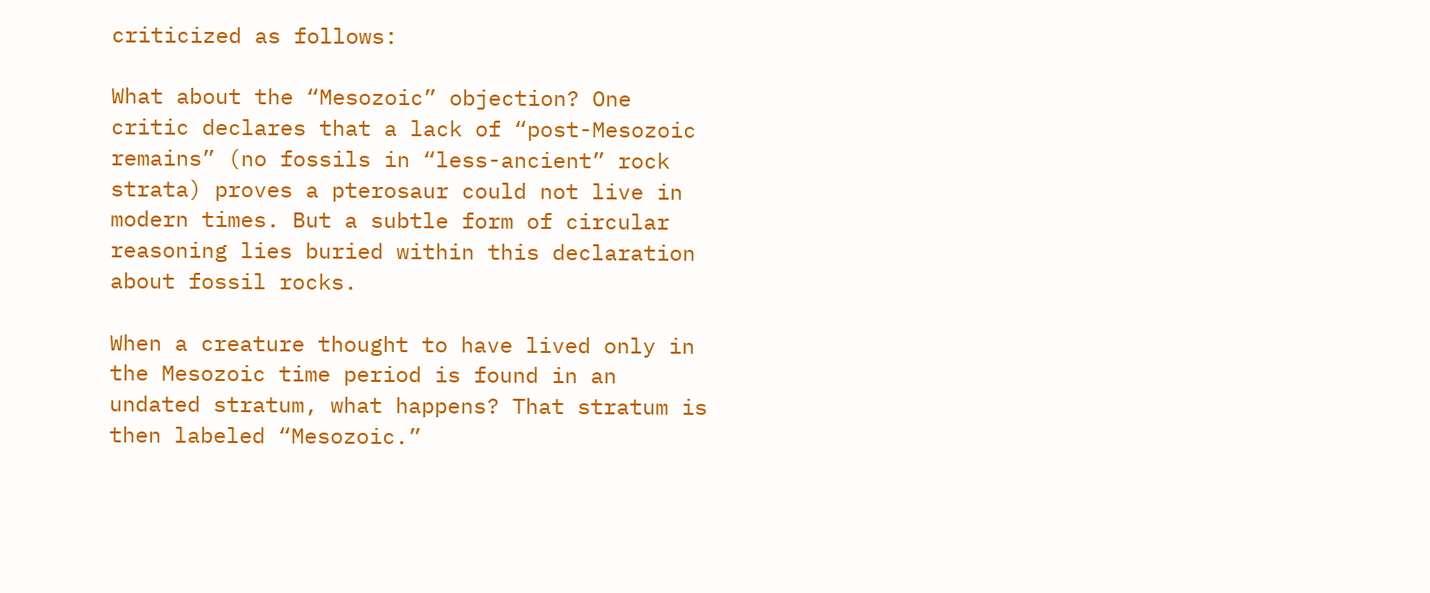criticized as follows:

What about the “Mesozoic” objection? One critic declares that a lack of “post-Mesozoic remains” (no fossils in “less-ancient” rock strata) proves a pterosaur could not live in modern times. But a subtle form of circular reasoning lies buried within this declaration about fossil rocks.

When a creature thought to have lived only in the Mesozoic time period is found in an undated stratum, what happens? That stratum is then labeled “Mesozoic.”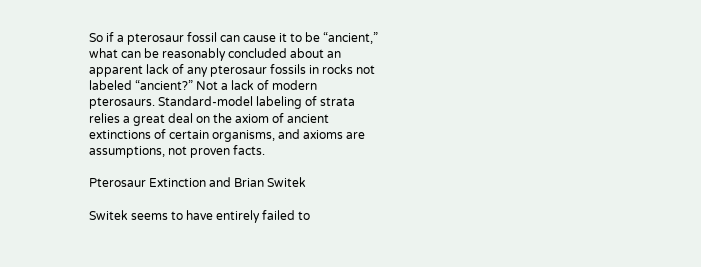So if a pterosaur fossil can cause it to be “ancient,” what can be reasonably concluded about an apparent lack of any pterosaur fossils in rocks not labeled “ancient?” Not a lack of modern pterosaurs. Standard-model labeling of strata relies a great deal on the axiom of ancient extinctions of certain organisms, and axioms are assumptions, not proven facts.

Pterosaur Extinction and Brian Switek

Switek seems to have entirely failed to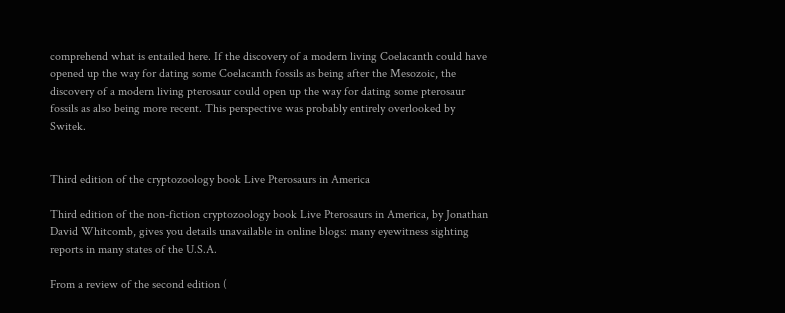comprehend what is entailed here. If the discovery of a modern living Coelacanth could have opened up the way for dating some Coelacanth fossils as being after the Mesozoic, the discovery of a modern living pterosaur could open up the way for dating some pterosaur fossils as also being more recent. This perspective was probably entirely overlooked by Switek.


Third edition of the cryptozoology book Live Pterosaurs in America

Third edition of the non-fiction cryptozoology book Live Pterosaurs in America, by Jonathan David Whitcomb, gives you details unavailable in online blogs: many eyewitness sighting reports in many states of the U.S.A.

From a review of the second edition (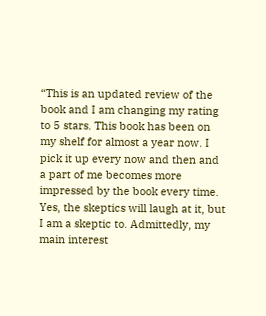“This is an updated review of the book and I am changing my rating to 5 stars. This book has been on my shelf for almost a year now. I pick it up every now and then and a part of me becomes more impressed by the book every time. Yes, the skeptics will laugh at it, but I am a skeptic to. Admittedly, my main interest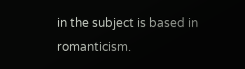in the subject is based in romanticism.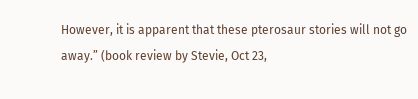However, it is apparent that these pterosaur stories will not go away.” (book review by Stevie, Oct 23,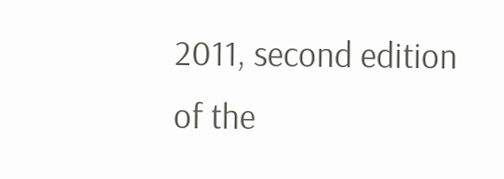2011, second edition of the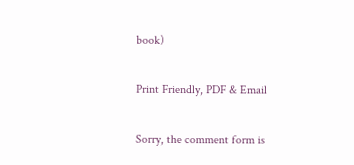book)

Print Friendly, PDF & Email

Sorry, the comment form is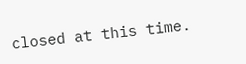closed at this time.